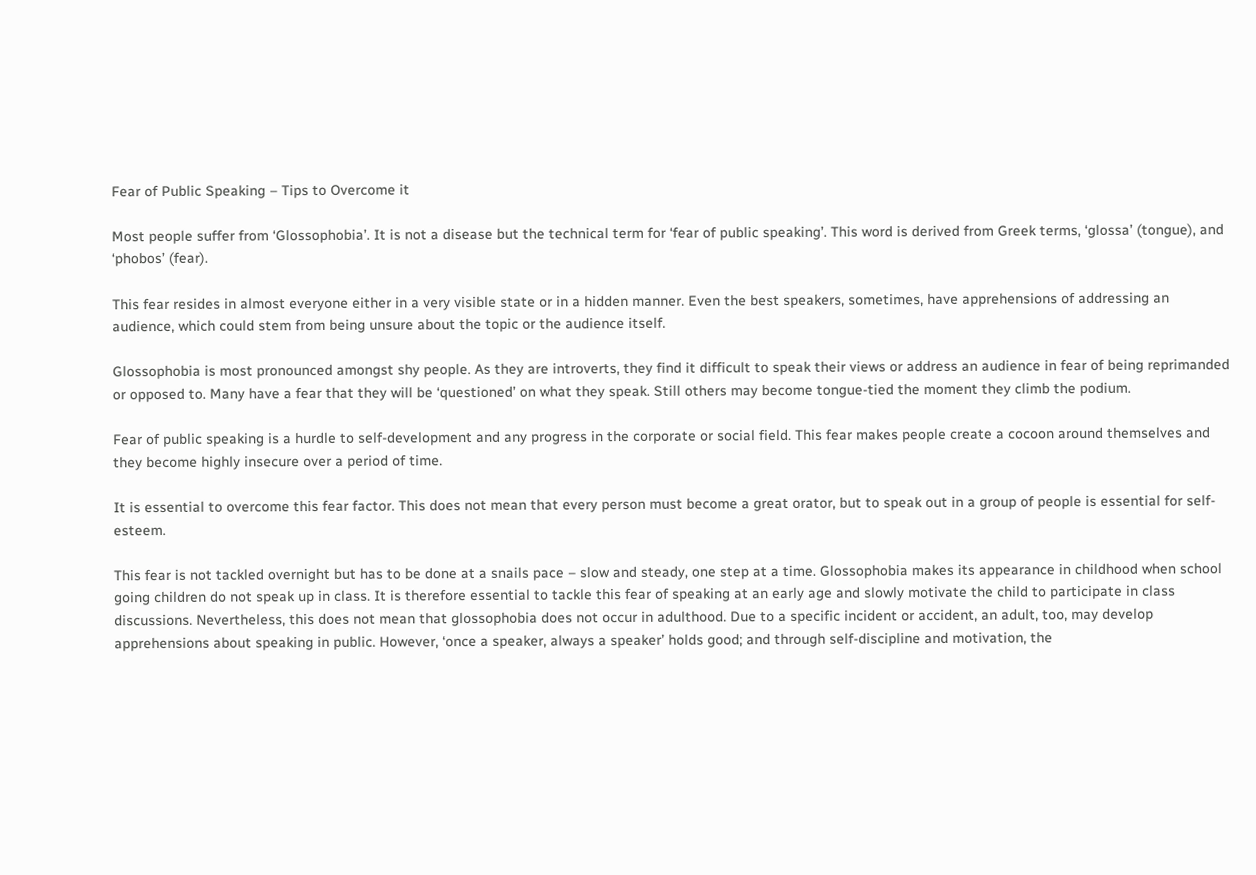Fear of Public Speaking – Tips to Overcome it

Most people suffer from ‘Glossophobia’. It is not a disease but the technical term for ‘fear of public speaking’. This word is derived from Greek terms, ‘glossa’ (tongue), and ‘phobos’ (fear).

This fear resides in almost everyone either in a very visible state or in a hidden manner. Even the best speakers, sometimes, have apprehensions of addressing an audience, which could stem from being unsure about the topic or the audience itself.

Glossophobia is most pronounced amongst shy people. As they are introverts, they find it difficult to speak their views or address an audience in fear of being reprimanded or opposed to. Many have a fear that they will be ‘questioned’ on what they speak. Still others may become tongue-tied the moment they climb the podium.

Fear of public speaking is a hurdle to self-development and any progress in the corporate or social field. This fear makes people create a cocoon around themselves and they become highly insecure over a period of time.

It is essential to overcome this fear factor. This does not mean that every person must become a great orator, but to speak out in a group of people is essential for self-esteem.

This fear is not tackled overnight but has to be done at a snails pace – slow and steady, one step at a time. Glossophobia makes its appearance in childhood when school going children do not speak up in class. It is therefore essential to tackle this fear of speaking at an early age and slowly motivate the child to participate in class discussions. Nevertheless, this does not mean that glossophobia does not occur in adulthood. Due to a specific incident or accident, an adult, too, may develop apprehensions about speaking in public. However, ‘once a speaker, always a speaker’ holds good; and through self-discipline and motivation, the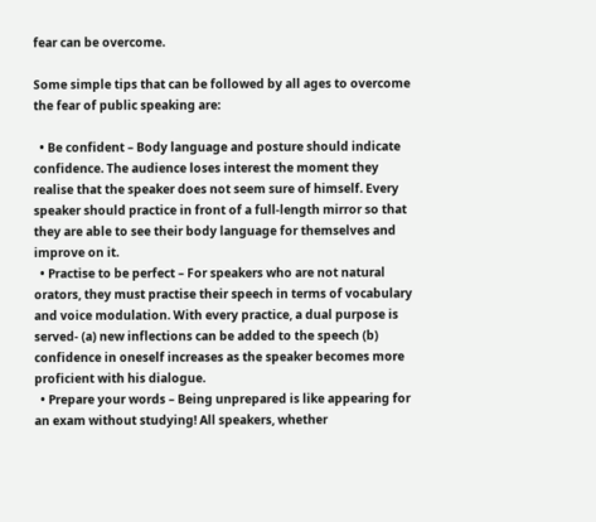fear can be overcome.

Some simple tips that can be followed by all ages to overcome the fear of public speaking are:

  • Be confident – Body language and posture should indicate confidence. The audience loses interest the moment they realise that the speaker does not seem sure of himself. Every speaker should practice in front of a full-length mirror so that they are able to see their body language for themselves and improve on it.
  • Practise to be perfect – For speakers who are not natural orators, they must practise their speech in terms of vocabulary and voice modulation. With every practice, a dual purpose is served- (a) new inflections can be added to the speech (b) confidence in oneself increases as the speaker becomes more proficient with his dialogue.
  • Prepare your words – Being unprepared is like appearing for an exam without studying! All speakers, whether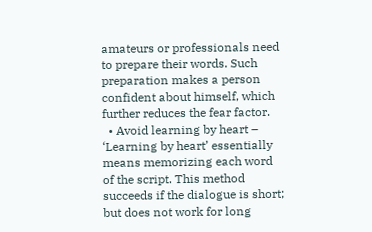amateurs or professionals need to prepare their words. Such preparation makes a person confident about himself, which further reduces the fear factor.
  • Avoid learning by heart – ‘Learning by heart’ essentially means memorizing each word of the script. This method succeeds if the dialogue is short; but does not work for long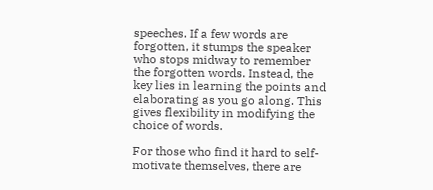speeches. If a few words are forgotten, it stumps the speaker who stops midway to remember the forgotten words. Instead, the key lies in learning the points and elaborating as you go along. This gives flexibility in modifying the choice of words.

For those who find it hard to self-motivate themselves, there are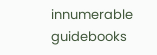innumerable guidebooks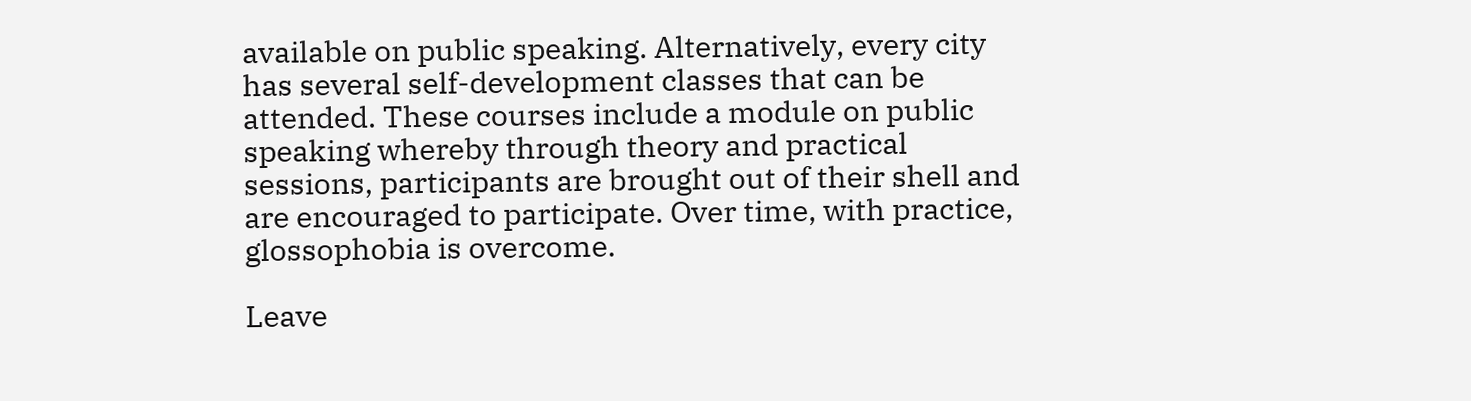available on public speaking. Alternatively, every city has several self-development classes that can be attended. These courses include a module on public speaking whereby through theory and practical sessions, participants are brought out of their shell and are encouraged to participate. Over time, with practice, glossophobia is overcome.

Leave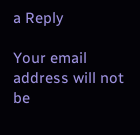a Reply

Your email address will not be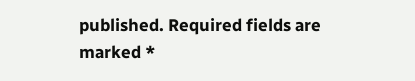published. Required fields are marked *